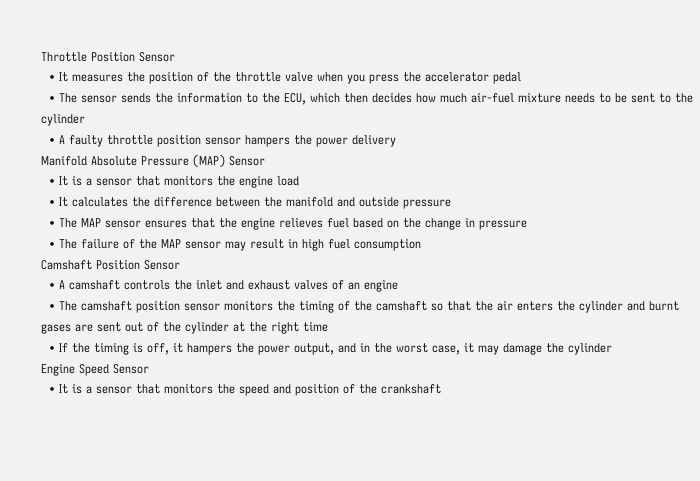Throttle Position Sensor
  • It measures the position of the throttle valve when you press the accelerator pedal
  • The sensor sends the information to the ECU, which then decides how much air-fuel mixture needs to be sent to the cylinder
  • A faulty throttle position sensor hampers the power delivery
Manifold Absolute Pressure (MAP) Sensor
  • It is a sensor that monitors the engine load
  • It calculates the difference between the manifold and outside pressure
  • The MAP sensor ensures that the engine relieves fuel based on the change in pressure
  • The failure of the MAP sensor may result in high fuel consumption
Camshaft Position Sensor
  • A camshaft controls the inlet and exhaust valves of an engine
  • The camshaft position sensor monitors the timing of the camshaft so that the air enters the cylinder and burnt gases are sent out of the cylinder at the right time
  • If the timing is off, it hampers the power output, and in the worst case, it may damage the cylinder
Engine Speed Sensor
  • It is a sensor that monitors the speed and position of the crankshaft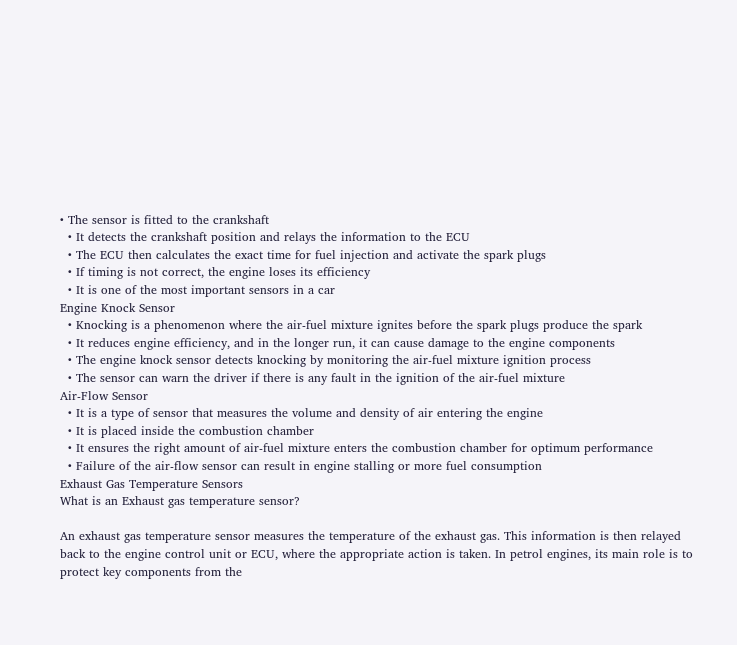• The sensor is fitted to the crankshaft
  • It detects the crankshaft position and relays the information to the ECU
  • The ECU then calculates the exact time for fuel injection and activate the spark plugs
  • If timing is not correct, the engine loses its efficiency
  • It is one of the most important sensors in a car
Engine Knock Sensor
  • Knocking is a phenomenon where the air-fuel mixture ignites before the spark plugs produce the spark
  • It reduces engine efficiency, and in the longer run, it can cause damage to the engine components
  • The engine knock sensor detects knocking by monitoring the air-fuel mixture ignition process
  • The sensor can warn the driver if there is any fault in the ignition of the air-fuel mixture
Air-Flow Sensor
  • It is a type of sensor that measures the volume and density of air entering the engine
  • It is placed inside the combustion chamber
  • It ensures the right amount of air-fuel mixture enters the combustion chamber for optimum performance
  • Failure of the air-flow sensor can result in engine stalling or more fuel consumption
Exhaust Gas Temperature Sensors
What is an Exhaust gas temperature sensor?

An exhaust gas temperature sensor measures the temperature of the exhaust gas. This information is then relayed back to the engine control unit or ECU, where the appropriate action is taken. In petrol engines, its main role is to protect key components from the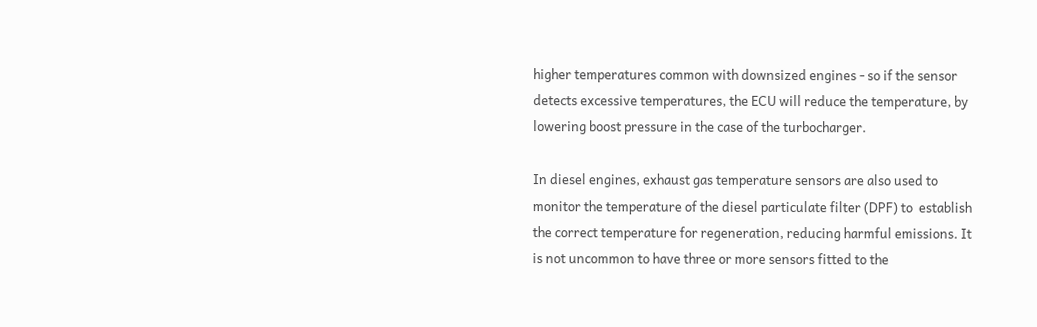higher temperatures common with downsized engines - so if the sensor detects excessive temperatures, the ECU will reduce the temperature, by lowering boost pressure in the case of the turbocharger.

In diesel engines, exhaust gas temperature sensors are also used to monitor the temperature of the diesel particulate filter (DPF) to  establish the correct temperature for regeneration, reducing harmful emissions. It is not uncommon to have three or more sensors fitted to the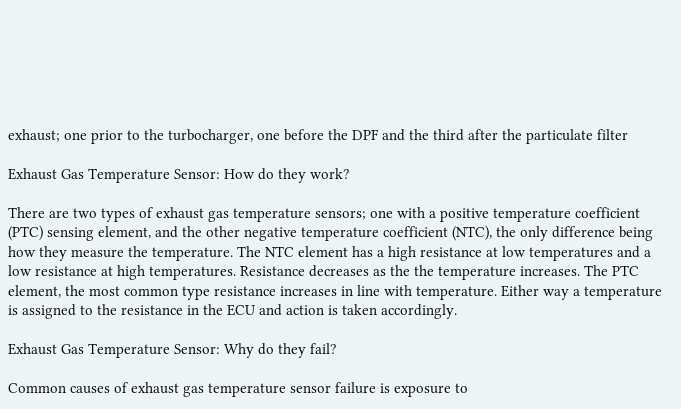exhaust; one prior to the turbocharger, one before the DPF and the third after the particulate filter

Exhaust Gas Temperature Sensor: How do they work?

There are two types of exhaust gas temperature sensors; one with a positive temperature coefficient (PTC) sensing element, and the other negative temperature coefficient (NTC), the only difference being how they measure the temperature. The NTC element has a high resistance at low temperatures and a low resistance at high temperatures. Resistance decreases as the the temperature increases. The PTC element, the most common type resistance increases in line with temperature. Either way a temperature is assigned to the resistance in the ECU and action is taken accordingly.

Exhaust Gas Temperature Sensor: Why do they fail?

Common causes of exhaust gas temperature sensor failure is exposure to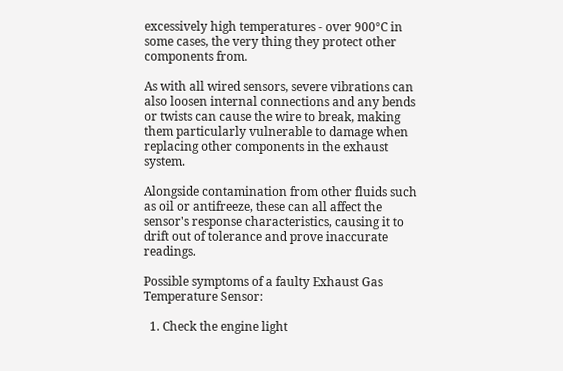excessively high temperatures - over 900°C in some cases, the very thing they protect other components from.

As with all wired sensors, severe vibrations can also loosen internal connections and any bends or twists can cause the wire to break, making them particularly vulnerable to damage when replacing other components in the exhaust system.

Alongside contamination from other fluids such as oil or antifreeze, these can all affect the sensor's response characteristics, causing it to drift out of tolerance and prove inaccurate readings.

Possible symptoms of a faulty Exhaust Gas Temperature Sensor:

  1. Check the engine light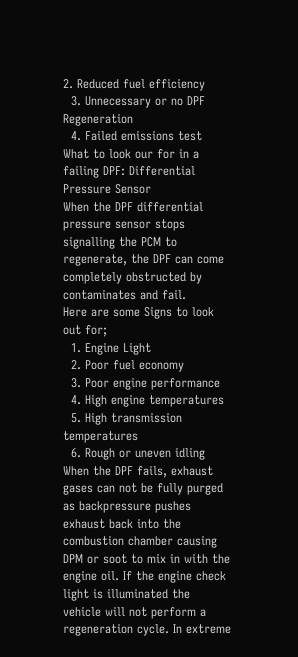2. Reduced fuel efficiency
  3. Unnecessary or no DPF Regeneration
  4. Failed emissions test
What to look our for in a failing DPF: Differential Pressure Sensor
When the DPF differential pressure sensor stops signalling the PCM to regenerate, the DPF can come completely obstructed by contaminates and fail.
Here are some Signs to look out for;
  1. Engine Light
  2. Poor fuel economy
  3. Poor engine performance
  4. High engine temperatures
  5. High transmission temperatures
  6. Rough or uneven idling
When the DPF fails, exhaust gases can not be fully purged as backpressure pushes exhaust back into the combustion chamber causing DPM or soot to mix in with the engine oil. If the engine check light is illuminated the vehicle will not perform a regeneration cycle. In extreme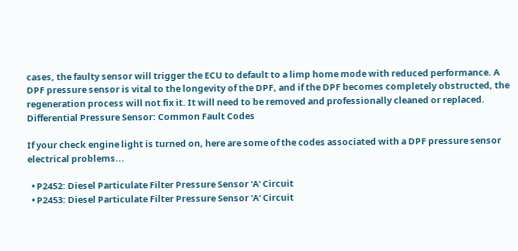cases, the faulty sensor will trigger the ECU to default to a limp home mode with reduced performance. A DPF pressure sensor is vital to the longevity of the DPF, and if the DPF becomes completely obstructed, the regeneration process will not fix it. It will need to be removed and professionally cleaned or replaced.
Differential Pressure Sensor: Common Fault Codes

If your check engine light is turned on, here are some of the codes associated with a DPF pressure sensor electrical problems...

  • P2452: Diesel Particulate Filter Pressure Sensor 'A' Circuit
  • P2453: Diesel Particulate Filter Pressure Sensor 'A' Circuit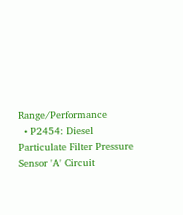Range/Performance
  • P2454: Diesel Particulate Filter Pressure Sensor 'A' Circuit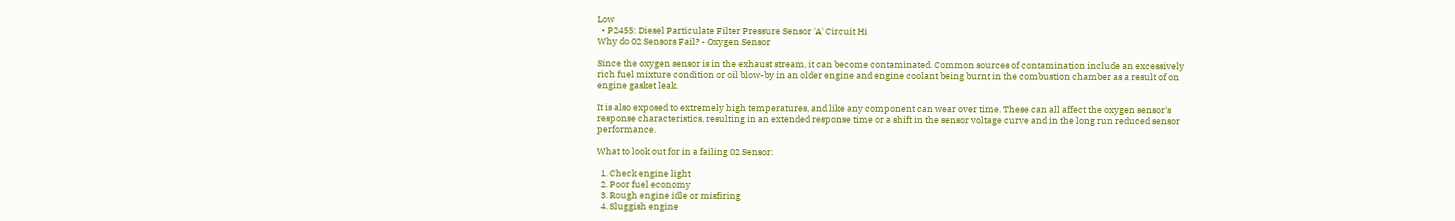Low
  • P2455: Diesel Particulate Filter Pressure Sensor 'A' Circuit Hi
Why do 02 Sensors Fail? - Oxygen Sensor

Since the oxygen sensor is in the exhaust stream, it can become contaminated. Common sources of contamination include an excessively rich fuel mixture condition or oil blow-by in an older engine and engine coolant being burnt in the combustion chamber as a result of on engine gasket leak.

It is also exposed to extremely high temperatures, and like any component can wear over time. These can all affect the oxygen sensor's response characteristics, resulting in an extended response time or a shift in the sensor voltage curve and in the long run reduced sensor performance.

What to look out for in a failing 02 Sensor:

  1. Check engine light
  2. Poor fuel economy
  3. Rough engine idle or misfiring
  4. Sluggish engine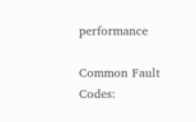performance

Common Fault Codes: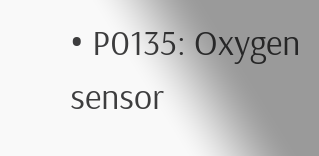• P0135: Oxygen sensor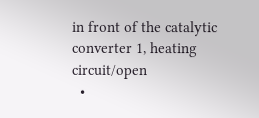in front of the catalytic converter 1, heating circuit/open
  •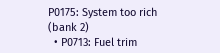P0175: System too rich (bank 2)
  • P0713: Fuel trim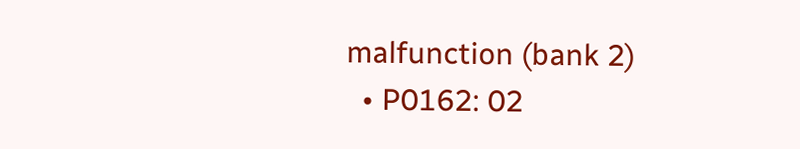malfunction (bank 2)
  • P0162: 02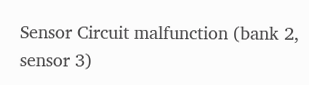Sensor Circuit malfunction (bank 2, sensor 3)